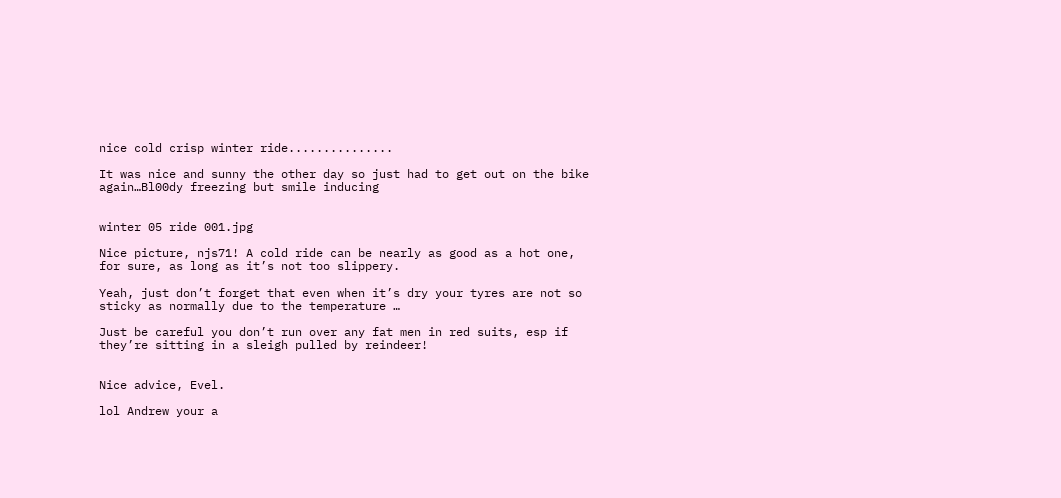nice cold crisp winter ride...............

It was nice and sunny the other day so just had to get out on the bike again…Bl00dy freezing but smile inducing


winter 05 ride 001.jpg

Nice picture, njs71! A cold ride can be nearly as good as a hot one, for sure, as long as it’s not too slippery.

Yeah, just don’t forget that even when it’s dry your tyres are not so sticky as normally due to the temperature …

Just be careful you don’t run over any fat men in red suits, esp if they’re sitting in a sleigh pulled by reindeer!


Nice advice, Evel.

lol Andrew your a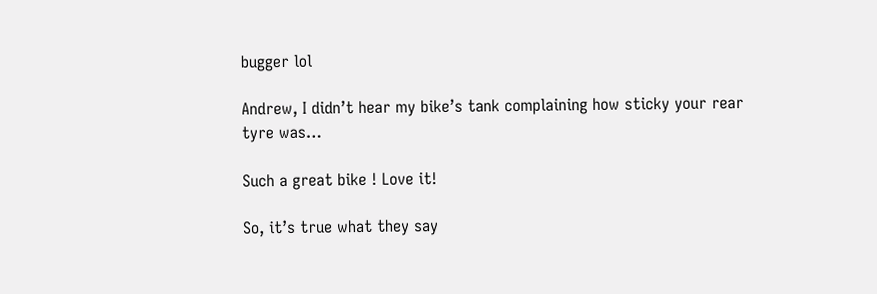bugger lol

Andrew, I didn’t hear my bike’s tank complaining how sticky your rear tyre was…

Such a great bike ! Love it!

So, it’s true what they say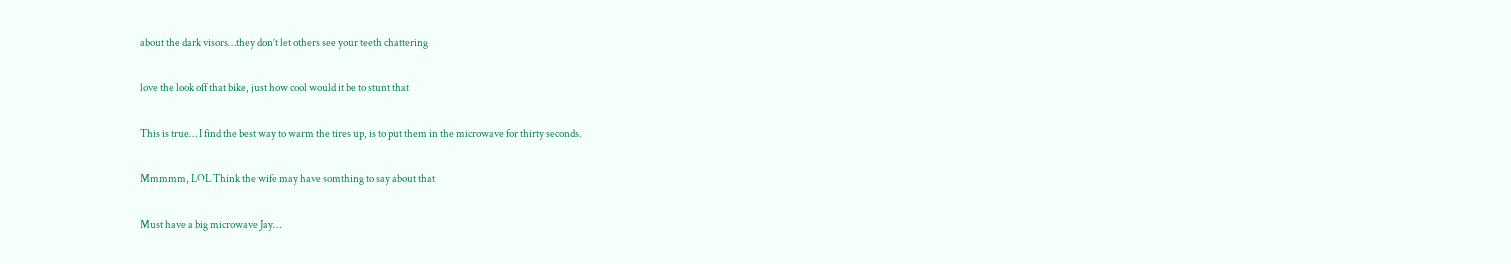about the dark visors…they don’t let others see your teeth chattering

love the look off that bike, just how cool would it be to stunt that

This is true… I find the best way to warm the tires up, is to put them in the microwave for thirty seconds.

Mmmmm, LOL Think the wife may have somthing to say about that

Must have a big microwave Jay…